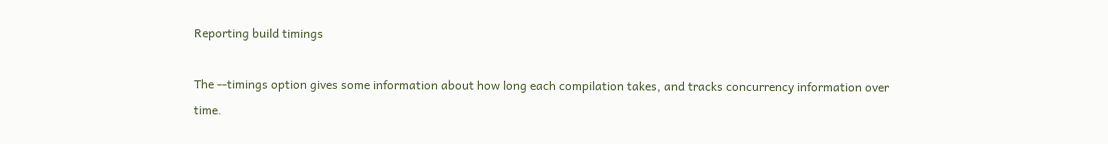Reporting build timings

The --timings option gives some information about how long each compilation takes, and tracks concurrency information over time.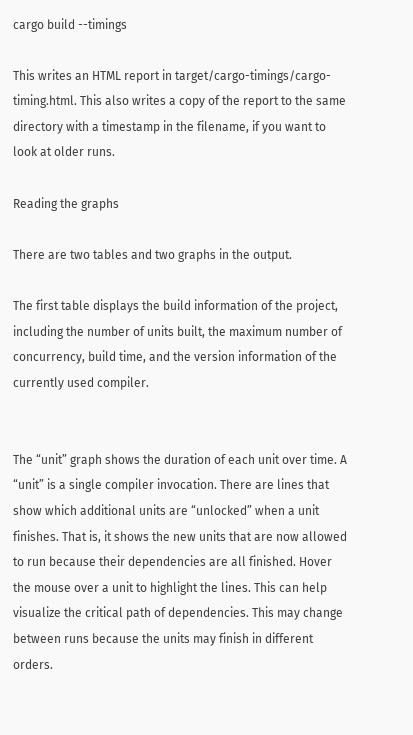cargo build --timings

This writes an HTML report in target/cargo-timings/cargo-timing.html. This also writes a copy of the report to the same directory with a timestamp in the filename, if you want to look at older runs.

Reading the graphs

There are two tables and two graphs in the output.

The first table displays the build information of the project, including the number of units built, the maximum number of concurrency, build time, and the version information of the currently used compiler.


The “unit” graph shows the duration of each unit over time. A “unit” is a single compiler invocation. There are lines that show which additional units are “unlocked” when a unit finishes. That is, it shows the new units that are now allowed to run because their dependencies are all finished. Hover the mouse over a unit to highlight the lines. This can help visualize the critical path of dependencies. This may change between runs because the units may finish in different orders.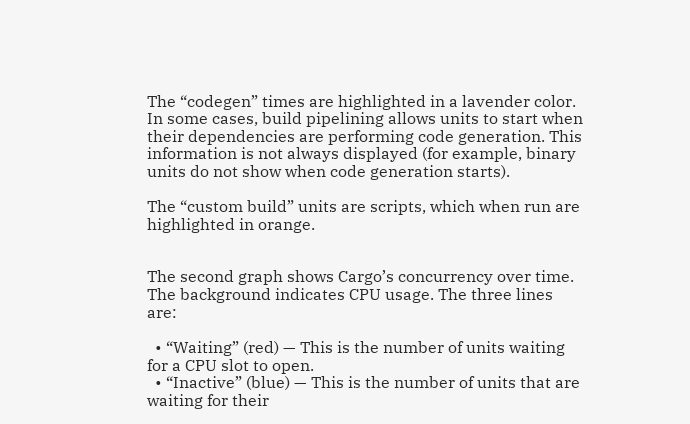The “codegen” times are highlighted in a lavender color. In some cases, build pipelining allows units to start when their dependencies are performing code generation. This information is not always displayed (for example, binary units do not show when code generation starts).

The “custom build” units are scripts, which when run are highlighted in orange.


The second graph shows Cargo’s concurrency over time. The background indicates CPU usage. The three lines are:

  • “Waiting” (red) — This is the number of units waiting for a CPU slot to open.
  • “Inactive” (blue) — This is the number of units that are waiting for their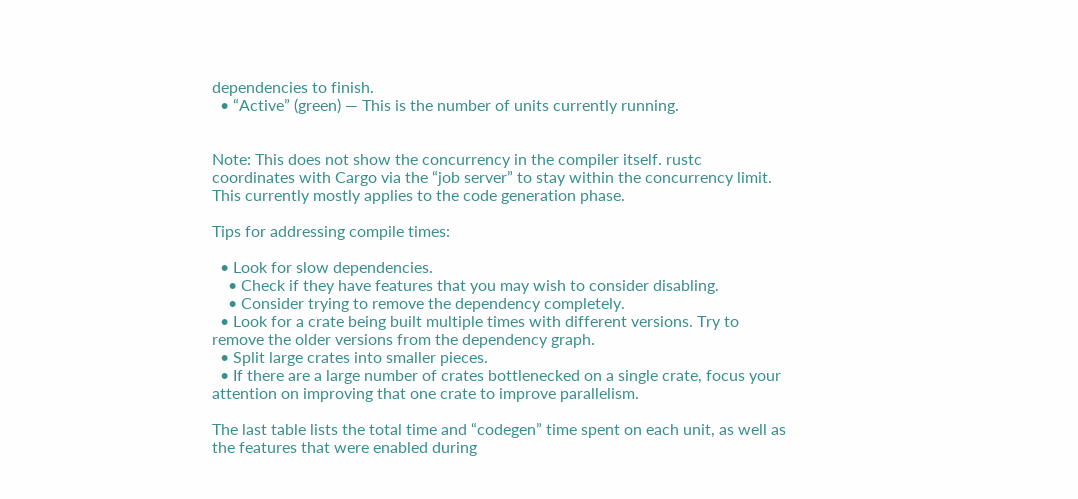dependencies to finish.
  • “Active” (green) — This is the number of units currently running.


Note: This does not show the concurrency in the compiler itself. rustc coordinates with Cargo via the “job server” to stay within the concurrency limit. This currently mostly applies to the code generation phase.

Tips for addressing compile times:

  • Look for slow dependencies.
    • Check if they have features that you may wish to consider disabling.
    • Consider trying to remove the dependency completely.
  • Look for a crate being built multiple times with different versions. Try to remove the older versions from the dependency graph.
  • Split large crates into smaller pieces.
  • If there are a large number of crates bottlenecked on a single crate, focus your attention on improving that one crate to improve parallelism.

The last table lists the total time and “codegen” time spent on each unit, as well as the features that were enabled during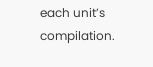each unit’s compilation.